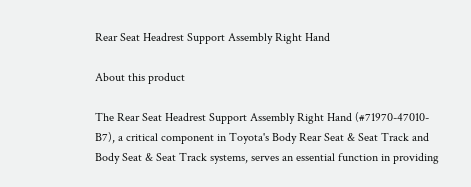Rear Seat Headrest Support Assembly Right Hand

About this product

The Rear Seat Headrest Support Assembly Right Hand (#71970-47010-B7), a critical component in Toyota's Body Rear Seat & Seat Track and Body Seat & Seat Track systems, serves an essential function in providing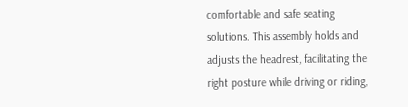comfortable and safe seating solutions. This assembly holds and adjusts the headrest, facilitating the right posture while driving or riding,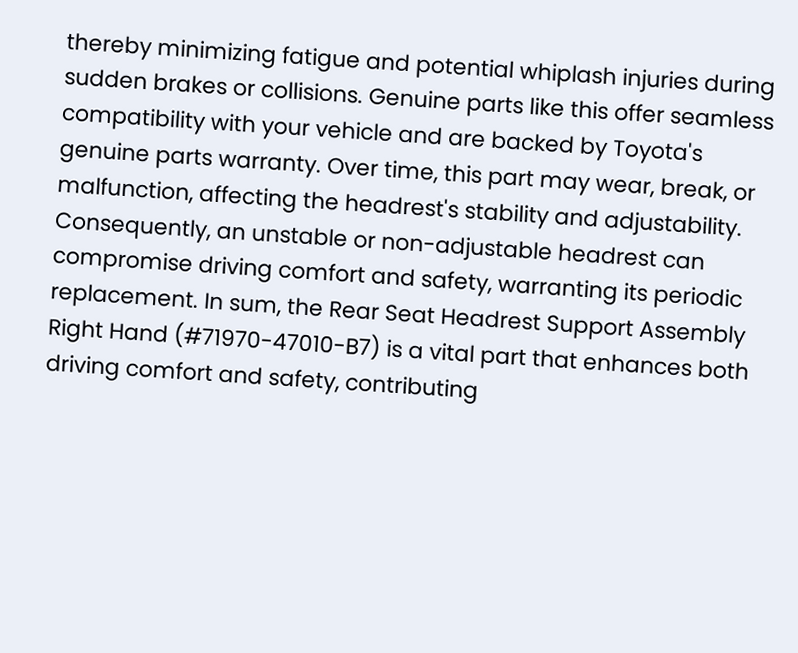thereby minimizing fatigue and potential whiplash injuries during sudden brakes or collisions. Genuine parts like this offer seamless compatibility with your vehicle and are backed by Toyota's genuine parts warranty. Over time, this part may wear, break, or malfunction, affecting the headrest's stability and adjustability. Consequently, an unstable or non-adjustable headrest can compromise driving comfort and safety, warranting its periodic replacement. In sum, the Rear Seat Headrest Support Assembly Right Hand (#71970-47010-B7) is a vital part that enhances both driving comfort and safety, contributing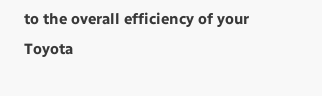to the overall efficiency of your Toyota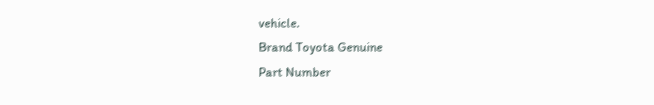vehicle.
Brand Toyota Genuine
Part Number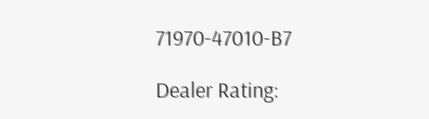71970-47010-B7

Dealer Rating: